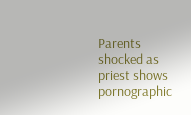Parents shocked as priest shows pornographic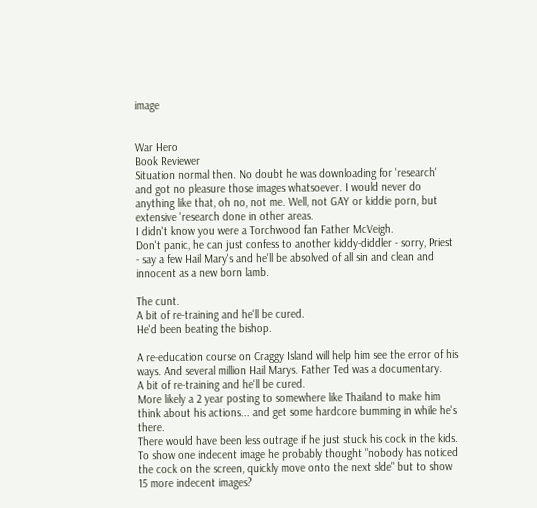image


War Hero
Book Reviewer
Situation normal then. No doubt he was downloading for 'research' and got no pleasure those images whatsoever. I would never do anything like that, oh no, not me. Well, not GAY or kiddie porn, but extensive 'research done in other areas.
I didn't know you were a Torchwood fan Father McVeigh.
Don't panic, he can just confess to another kiddy-diddler - sorry, Priest - say a few Hail Mary's and he'll be absolved of all sin and clean and innocent as a new born lamb.

The cunt.
A bit of re-training and he'll be cured.
He'd been beating the bishop.

A re-education course on Craggy Island will help him see the error of his ways. And several million Hail Marys. Father Ted was a documentary.
A bit of re-training and he'll be cured.
More likely a 2 year posting to somewhere like Thailand to make him think about his actions... and get some hardcore bumming in while he's there.
There would have been less outrage if he just stuck his cock in the kids.
To show one indecent image he probably thought "nobody has noticed the cock on the screen, quickly move onto the next slde" but to show 15 more indecent images?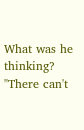What was he thinking? "There can't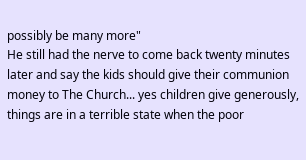possibly be many more"
He still had the nerve to come back twenty minutes later and say the kids should give their communion money to The Church... yes children give generously, things are in a terrible state when the poor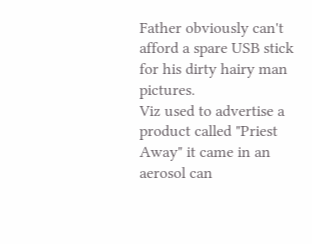Father obviously can't afford a spare USB stick for his dirty hairy man pictures.
Viz used to advertise a product called "Priest Away" it came in an aerosol can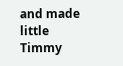and made little Timmy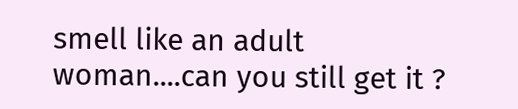smell like an adult woman....can you still get it ?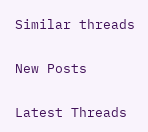Similar threads

New Posts

Latest Threads